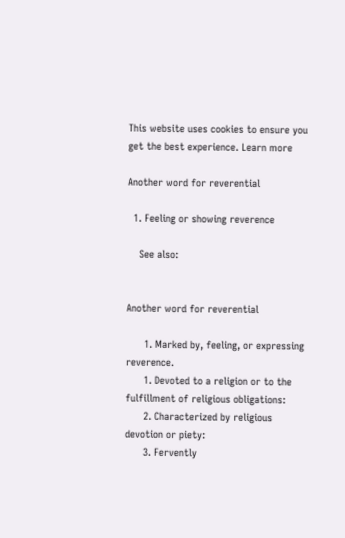This website uses cookies to ensure you get the best experience. Learn more

Another word for reverential

  1. Feeling or showing reverence

    See also:


Another word for reverential

      1. Marked by, feeling, or expressing reverence.
      1. Devoted to a religion or to the fulfillment of religious obligations:
      2. Characterized by religious devotion or piety:
      3. Fervently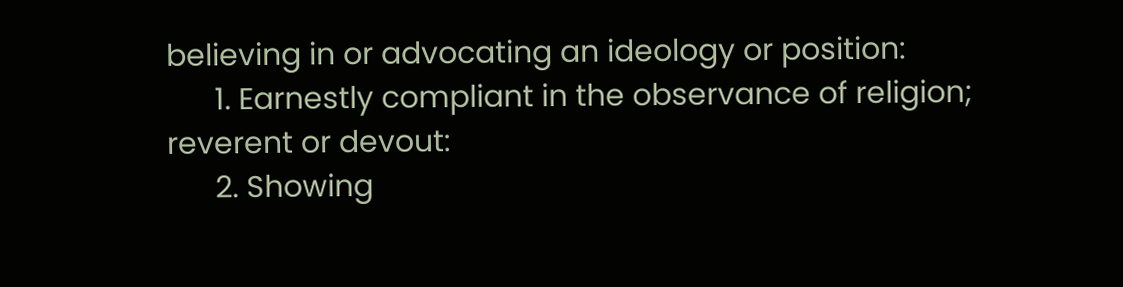believing in or advocating an ideology or position:
      1. Earnestly compliant in the observance of religion; reverent or devout:
      2. Showing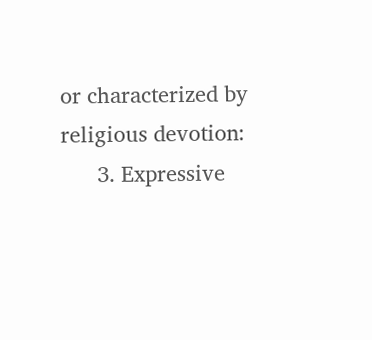or characterized by religious devotion:
      3. Expressive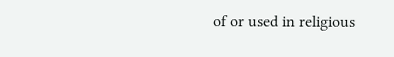of or used in religious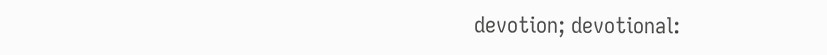devotion; devotional: